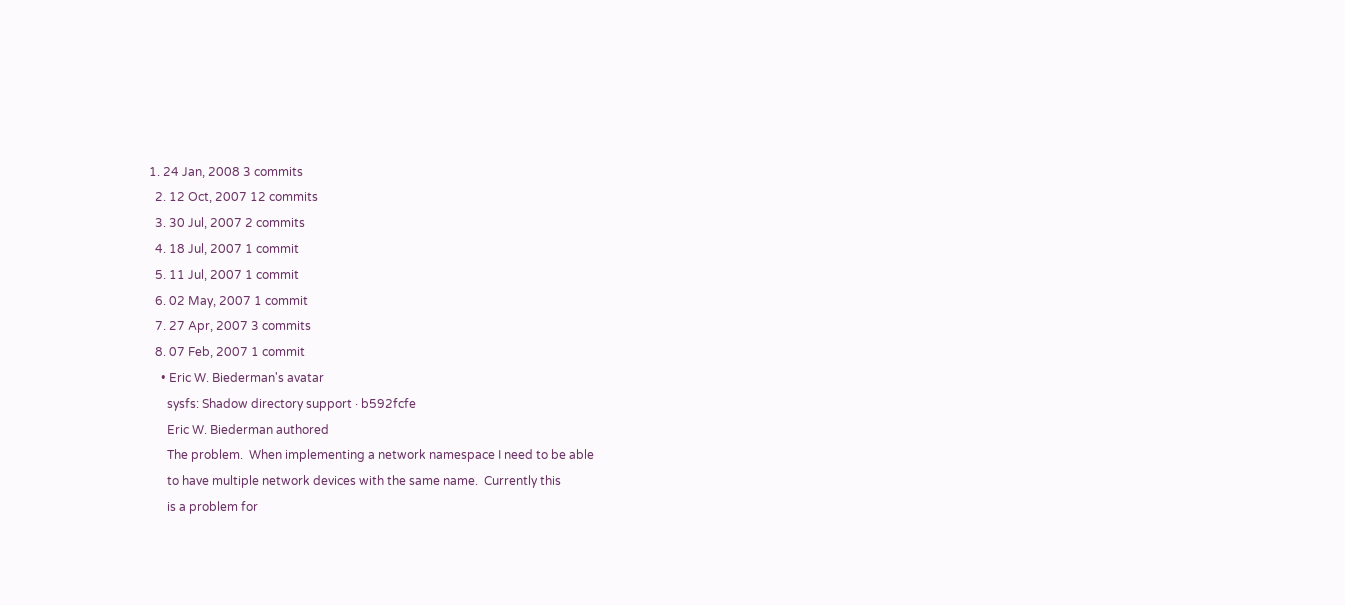1. 24 Jan, 2008 3 commits
  2. 12 Oct, 2007 12 commits
  3. 30 Jul, 2007 2 commits
  4. 18 Jul, 2007 1 commit
  5. 11 Jul, 2007 1 commit
  6. 02 May, 2007 1 commit
  7. 27 Apr, 2007 3 commits
  8. 07 Feb, 2007 1 commit
    • Eric W. Biederman's avatar
      sysfs: Shadow directory support · b592fcfe
      Eric W. Biederman authored
      The problem.  When implementing a network namespace I need to be able
      to have multiple network devices with the same name.  Currently this
      is a problem for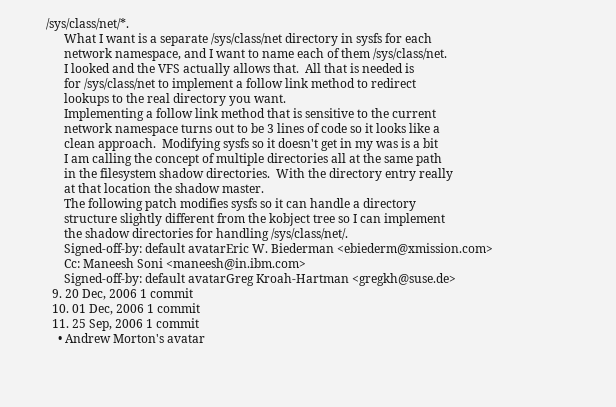/sys/class/net/*.
      What I want is a separate /sys/class/net directory in sysfs for each
      network namespace, and I want to name each of them /sys/class/net.
      I looked and the VFS actually allows that.  All that is needed is
      for /sys/class/net to implement a follow link method to redirect
      lookups to the real directory you want.
      Implementing a follow link method that is sensitive to the current
      network namespace turns out to be 3 lines of code so it looks like a
      clean approach.  Modifying sysfs so it doesn't get in my was is a bit
      I am calling the concept of multiple directories all at the same path
      in the filesystem shadow directories.  With the directory entry really
      at that location the shadow master.
      The following patch modifies sysfs so it can handle a directory
      structure slightly different from the kobject tree so I can implement
      the shadow directories for handling /sys/class/net/.
      Signed-off-by: default avatarEric W. Biederman <ebiederm@xmission.com>
      Cc: Maneesh Soni <maneesh@in.ibm.com>
      Signed-off-by: default avatarGreg Kroah-Hartman <gregkh@suse.de>
  9. 20 Dec, 2006 1 commit
  10. 01 Dec, 2006 1 commit
  11. 25 Sep, 2006 1 commit
    • Andrew Morton's avatar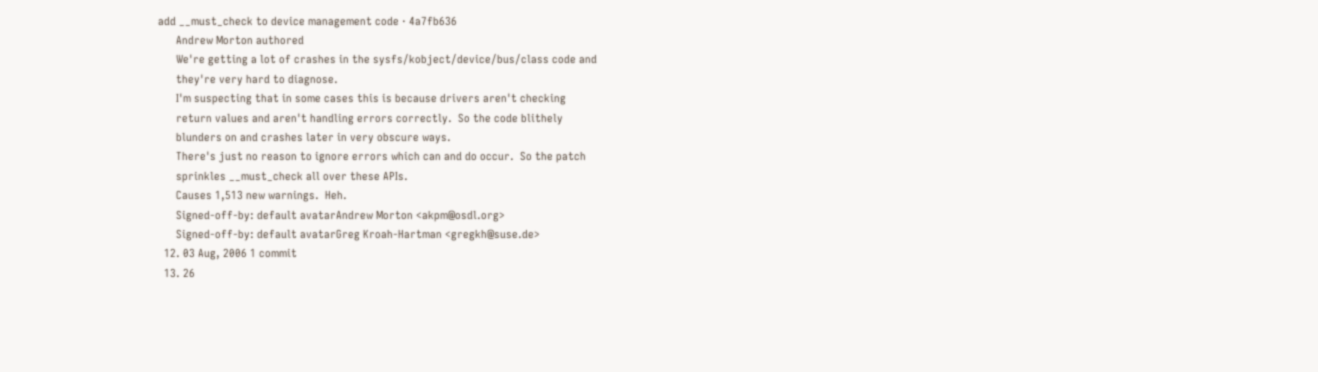add __must_check to device management code · 4a7fb636
      Andrew Morton authored
      We're getting a lot of crashes in the sysfs/kobject/device/bus/class code and
      they're very hard to diagnose.
      I'm suspecting that in some cases this is because drivers aren't checking
      return values and aren't handling errors correctly.  So the code blithely
      blunders on and crashes later in very obscure ways.
      There's just no reason to ignore errors which can and do occur.  So the patch
      sprinkles __must_check all over these APIs.
      Causes 1,513 new warnings.  Heh.
      Signed-off-by: default avatarAndrew Morton <akpm@osdl.org>
      Signed-off-by: default avatarGreg Kroah-Hartman <gregkh@suse.de>
  12. 03 Aug, 2006 1 commit
  13. 26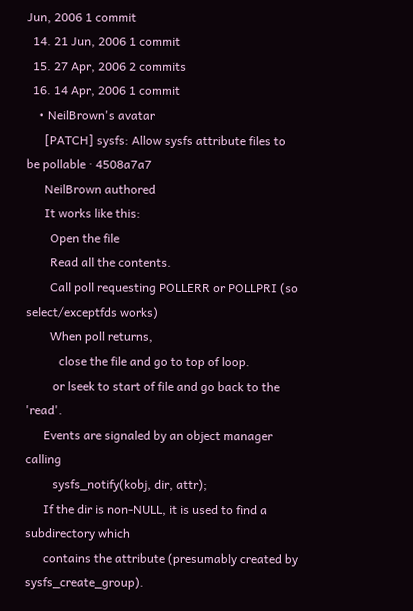Jun, 2006 1 commit
  14. 21 Jun, 2006 1 commit
  15. 27 Apr, 2006 2 commits
  16. 14 Apr, 2006 1 commit
    • NeilBrown's avatar
      [PATCH] sysfs: Allow sysfs attribute files to be pollable · 4508a7a7
      NeilBrown authored
      It works like this:
        Open the file
        Read all the contents.
        Call poll requesting POLLERR or POLLPRI (so select/exceptfds works)
        When poll returns,
           close the file and go to top of loop.
         or lseek to start of file and go back to the 'read'.
      Events are signaled by an object manager calling
         sysfs_notify(kobj, dir, attr);
      If the dir is non-NULL, it is used to find a subdirectory which
      contains the attribute (presumably created by sysfs_create_group).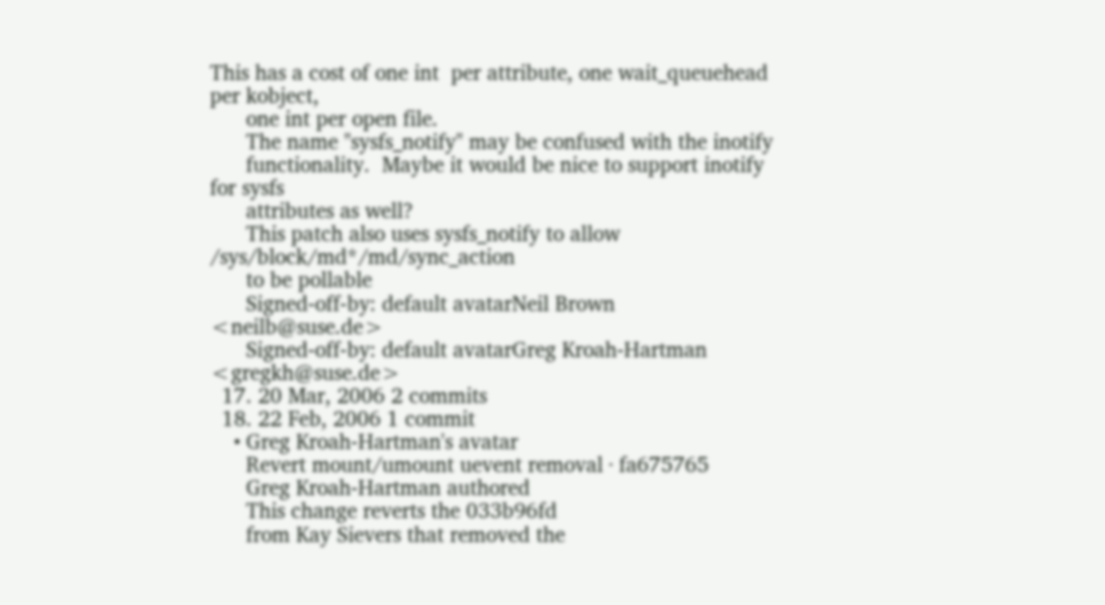This has a cost of one int  per attribute, one wait_queuehead per kobject,
      one int per open file.
      The name "sysfs_notify" may be confused with the inotify
      functionality.  Maybe it would be nice to support inotify for sysfs
      attributes as well?
      This patch also uses sysfs_notify to allow /sys/block/md*/md/sync_action
      to be pollable
      Signed-off-by: default avatarNeil Brown <neilb@suse.de>
      Signed-off-by: default avatarGreg Kroah-Hartman <gregkh@suse.de>
  17. 20 Mar, 2006 2 commits
  18. 22 Feb, 2006 1 commit
    • Greg Kroah-Hartman's avatar
      Revert mount/umount uevent removal · fa675765
      Greg Kroah-Hartman authored
      This change reverts the 033b96fd
      from Kay Sievers that removed the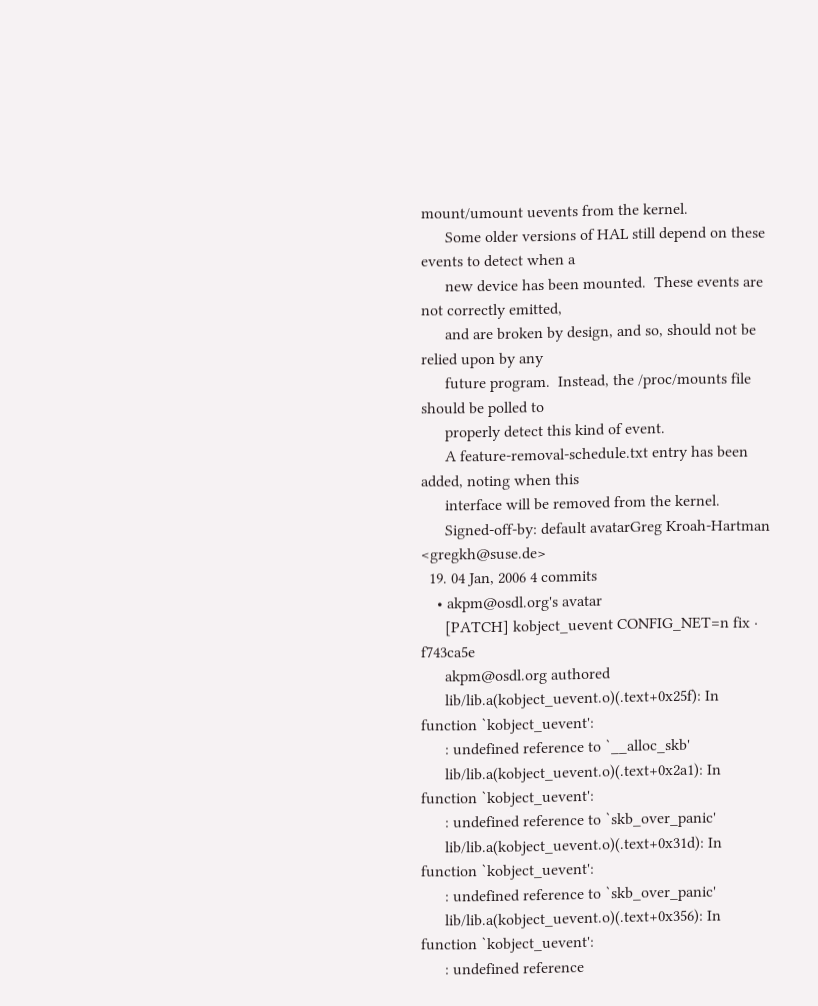mount/umount uevents from the kernel.
      Some older versions of HAL still depend on these events to detect when a
      new device has been mounted.  These events are not correctly emitted,
      and are broken by design, and so, should not be relied upon by any
      future program.  Instead, the /proc/mounts file should be polled to
      properly detect this kind of event.
      A feature-removal-schedule.txt entry has been added, noting when this
      interface will be removed from the kernel.
      Signed-off-by: default avatarGreg Kroah-Hartman <gregkh@suse.de>
  19. 04 Jan, 2006 4 commits
    • akpm@osdl.org's avatar
      [PATCH] kobject_uevent CONFIG_NET=n fix · f743ca5e
      akpm@osdl.org authored
      lib/lib.a(kobject_uevent.o)(.text+0x25f): In function `kobject_uevent':
      : undefined reference to `__alloc_skb'
      lib/lib.a(kobject_uevent.o)(.text+0x2a1): In function `kobject_uevent':
      : undefined reference to `skb_over_panic'
      lib/lib.a(kobject_uevent.o)(.text+0x31d): In function `kobject_uevent':
      : undefined reference to `skb_over_panic'
      lib/lib.a(kobject_uevent.o)(.text+0x356): In function `kobject_uevent':
      : undefined reference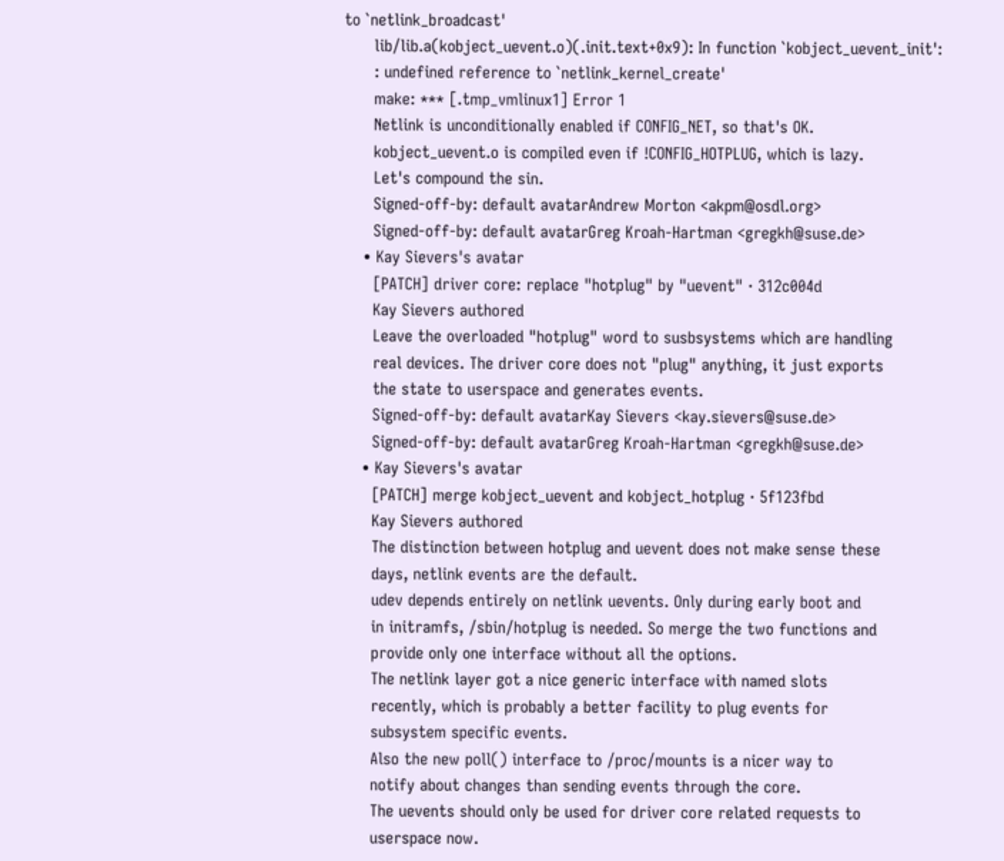to `netlink_broadcast'
      lib/lib.a(kobject_uevent.o)(.init.text+0x9): In function `kobject_uevent_init':
      : undefined reference to `netlink_kernel_create'
      make: *** [.tmp_vmlinux1] Error 1
      Netlink is unconditionally enabled if CONFIG_NET, so that's OK.
      kobject_uevent.o is compiled even if !CONFIG_HOTPLUG, which is lazy.
      Let's compound the sin.
      Signed-off-by: default avatarAndrew Morton <akpm@osdl.org>
      Signed-off-by: default avatarGreg Kroah-Hartman <gregkh@suse.de>
    • Kay Sievers's avatar
      [PATCH] driver core: replace "hotplug" by "uevent" · 312c004d
      Kay Sievers authored
      Leave the overloaded "hotplug" word to susbsystems which are handling
      real devices. The driver core does not "plug" anything, it just exports
      the state to userspace and generates events.
      Signed-off-by: default avatarKay Sievers <kay.sievers@suse.de>
      Signed-off-by: default avatarGreg Kroah-Hartman <gregkh@suse.de>
    • Kay Sievers's avatar
      [PATCH] merge kobject_uevent and kobject_hotplug · 5f123fbd
      Kay Sievers authored
      The distinction between hotplug and uevent does not make sense these
      days, netlink events are the default.
      udev depends entirely on netlink uevents. Only during early boot and
      in initramfs, /sbin/hotplug is needed. So merge the two functions and
      provide only one interface without all the options.
      The netlink layer got a nice generic interface with named slots
      recently, which is probably a better facility to plug events for
      subsystem specific events.
      Also the new poll() interface to /proc/mounts is a nicer way to
      notify about changes than sending events through the core.
      The uevents should only be used for driver core related requests to
      userspace now.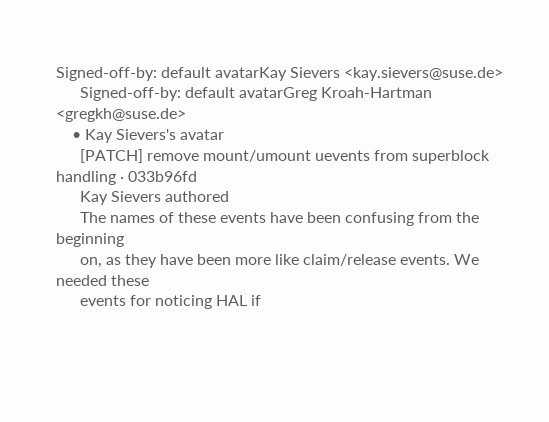Signed-off-by: default avatarKay Sievers <kay.sievers@suse.de>
      Signed-off-by: default avatarGreg Kroah-Hartman <gregkh@suse.de>
    • Kay Sievers's avatar
      [PATCH] remove mount/umount uevents from superblock handling · 033b96fd
      Kay Sievers authored
      The names of these events have been confusing from the beginning
      on, as they have been more like claim/release events. We needed these
      events for noticing HAL if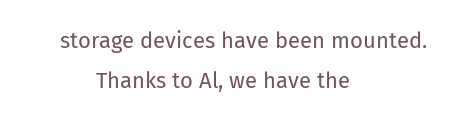storage devices have been mounted.
      Thanks to Al, we have the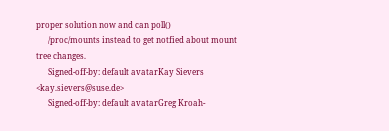proper solution now and can poll()
      /proc/mounts instead to get notfied about mount tree changes.
      Signed-off-by: default avatarKay Sievers <kay.sievers@suse.de>
      Signed-off-by: default avatarGreg Kroah-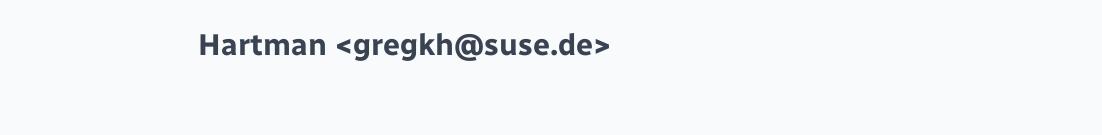Hartman <gregkh@suse.de>